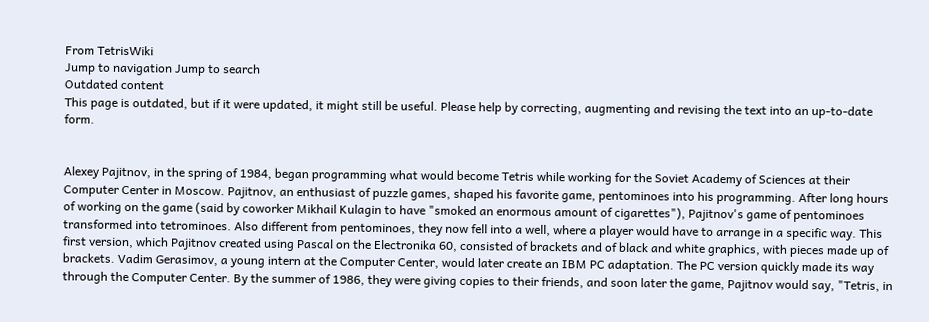From TetrisWiki
Jump to navigation Jump to search
Outdated content
This page is outdated, but if it were updated, it might still be useful. Please help by correcting, augmenting and revising the text into an up-to-date form.


Alexey Pajitnov, in the spring of 1984, began programming what would become Tetris while working for the Soviet Academy of Sciences at their Computer Center in Moscow. Pajitnov, an enthusiast of puzzle games, shaped his favorite game, pentominoes into his programming. After long hours of working on the game (said by coworker Mikhail Kulagin to have "smoked an enormous amount of cigarettes"), Pajitnov's game of pentominoes transformed into tetrominoes. Also different from pentominoes, they now fell into a well, where a player would have to arrange in a specific way. This first version, which Pajitnov created using Pascal on the Electronika 60, consisted of brackets and of black and white graphics, with pieces made up of brackets. Vadim Gerasimov, a young intern at the Computer Center, would later create an IBM PC adaptation. The PC version quickly made its way through the Computer Center. By the summer of 1986, they were giving copies to their friends, and soon later the game, Pajitnov would say, "Tetris, in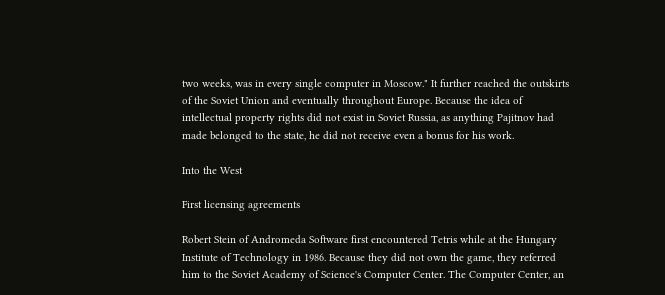two weeks, was in every single computer in Moscow." It further reached the outskirts of the Soviet Union and eventually throughout Europe. Because the idea of intellectual property rights did not exist in Soviet Russia, as anything Pajitnov had made belonged to the state, he did not receive even a bonus for his work.

Into the West

First licensing agreements

Robert Stein of Andromeda Software first encountered Tetris while at the Hungary Institute of Technology in 1986. Because they did not own the game, they referred him to the Soviet Academy of Science's Computer Center. The Computer Center, an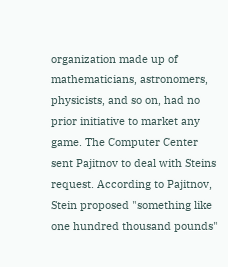organization made up of mathematicians, astronomers, physicists, and so on, had no prior initiative to market any game. The Computer Center sent Pajitnov to deal with Steins request. According to Pajitnov, Stein proposed "something like one hundred thousand pounds"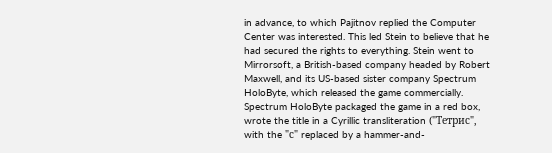in advance, to which Pajitnov replied the Computer Center was interested. This led Stein to believe that he had secured the rights to everything. Stein went to Mirrorsoft, a British-based company headed by Robert Maxwell, and its US-based sister company Spectrum HoloByte, which released the game commercially. Spectrum HoloByte packaged the game in a red box, wrote the title in a Cyrillic transliteration ("Тетрис", with the "с" replaced by a hammer-and-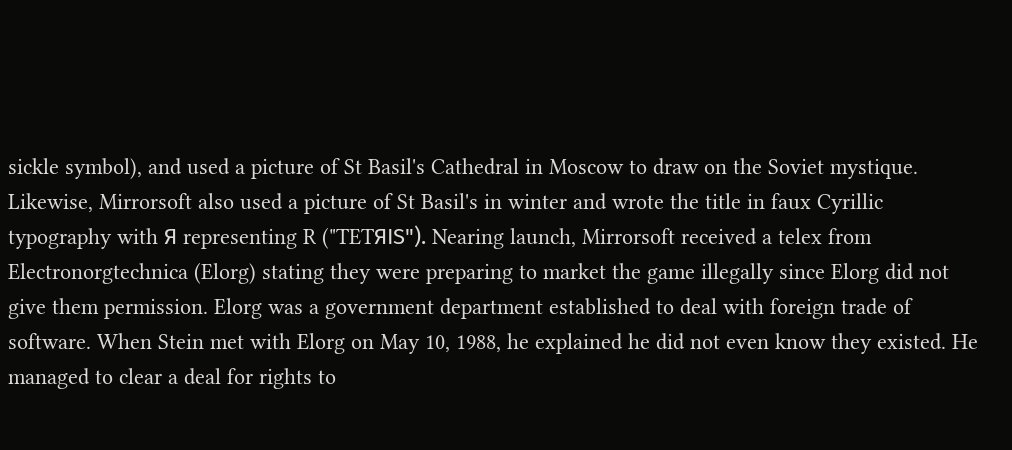sickle symbol), and used a picture of St Basil's Cathedral in Moscow to draw on the Soviet mystique. Likewise, Mirrorsoft also used a picture of St Basil's in winter and wrote the title in faux Cyrillic typography with Я representing R ("TETЯIS"). Nearing launch, Mirrorsoft received a telex from Electronorgtechnica (Elorg) stating they were preparing to market the game illegally since Elorg did not give them permission. Elorg was a government department established to deal with foreign trade of software. When Stein met with Elorg on May 10, 1988, he explained he did not even know they existed. He managed to clear a deal for rights to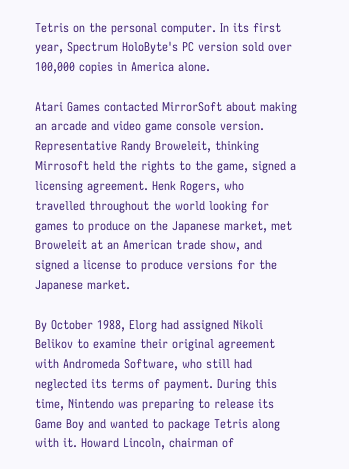Tetris on the personal computer. In its first year, Spectrum HoloByte's PC version sold over 100,000 copies in America alone.

Atari Games contacted MirrorSoft about making an arcade and video game console version. Representative Randy Broweleit, thinking Mirrosoft held the rights to the game, signed a licensing agreement. Henk Rogers, who travelled throughout the world looking for games to produce on the Japanese market, met Broweleit at an American trade show, and signed a license to produce versions for the Japanese market.

By October 1988, Elorg had assigned Nikoli Belikov to examine their original agreement with Andromeda Software, who still had neglected its terms of payment. During this time, Nintendo was preparing to release its Game Boy and wanted to package Tetris along with it. Howard Lincoln, chairman of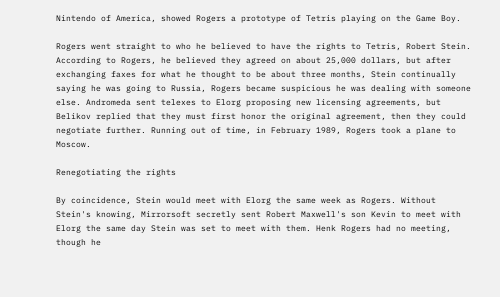Nintendo of America, showed Rogers a prototype of Tetris playing on the Game Boy.

Rogers went straight to who he believed to have the rights to Tetris, Robert Stein. According to Rogers, he believed they agreed on about 25,000 dollars, but after exchanging faxes for what he thought to be about three months, Stein continually saying he was going to Russia, Rogers became suspicious he was dealing with someone else. Andromeda sent telexes to Elorg proposing new licensing agreements, but Belikov replied that they must first honor the original agreement, then they could negotiate further. Running out of time, in February 1989, Rogers took a plane to Moscow.

Renegotiating the rights

By coincidence, Stein would meet with Elorg the same week as Rogers. Without Stein's knowing, Mirrorsoft secretly sent Robert Maxwell's son Kevin to meet with Elorg the same day Stein was set to meet with them. Henk Rogers had no meeting, though he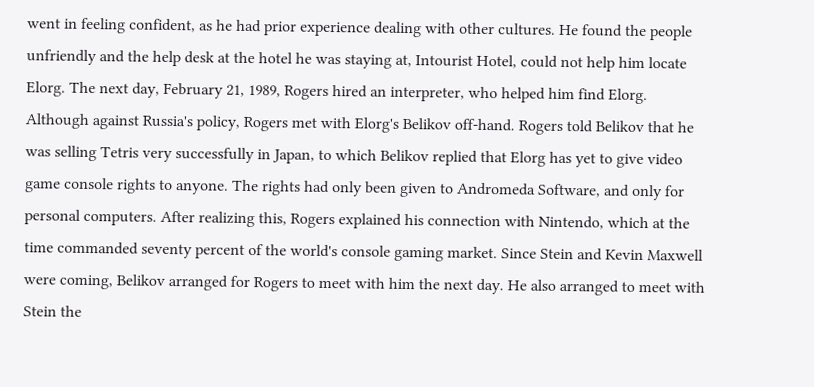went in feeling confident, as he had prior experience dealing with other cultures. He found the people unfriendly and the help desk at the hotel he was staying at, Intourist Hotel, could not help him locate Elorg. The next day, February 21, 1989, Rogers hired an interpreter, who helped him find Elorg. Although against Russia's policy, Rogers met with Elorg's Belikov off-hand. Rogers told Belikov that he was selling Tetris very successfully in Japan, to which Belikov replied that Elorg has yet to give video game console rights to anyone. The rights had only been given to Andromeda Software, and only for personal computers. After realizing this, Rogers explained his connection with Nintendo, which at the time commanded seventy percent of the world's console gaming market. Since Stein and Kevin Maxwell were coming, Belikov arranged for Rogers to meet with him the next day. He also arranged to meet with Stein the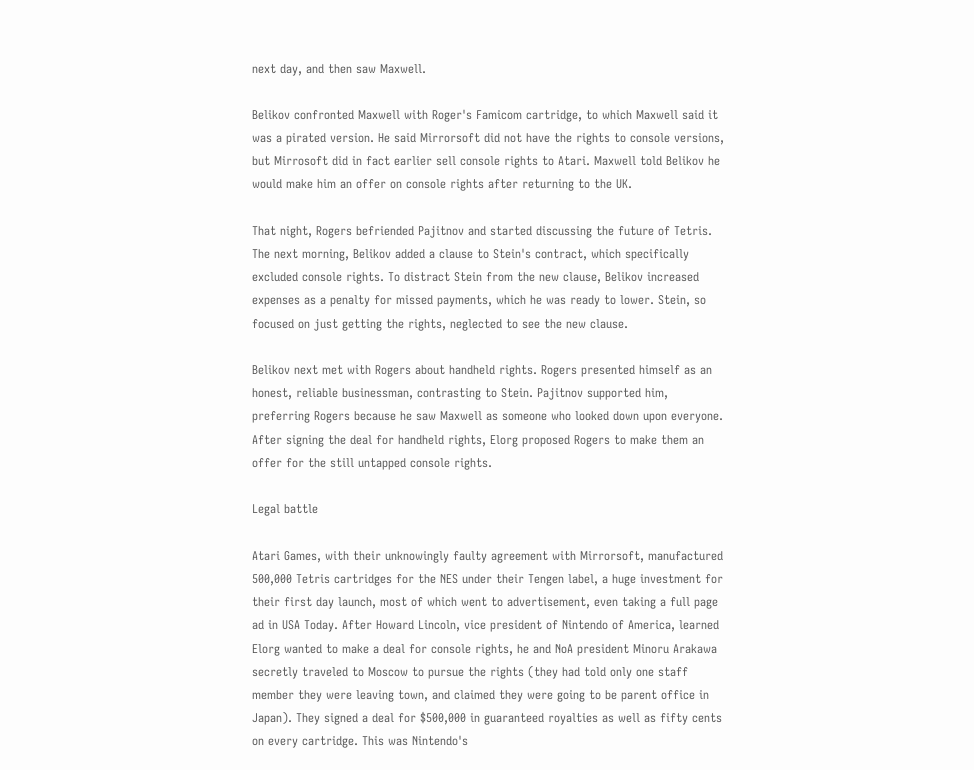next day, and then saw Maxwell.

Belikov confronted Maxwell with Roger's Famicom cartridge, to which Maxwell said it was a pirated version. He said Mirrorsoft did not have the rights to console versions, but Mirrosoft did in fact earlier sell console rights to Atari. Maxwell told Belikov he would make him an offer on console rights after returning to the UK.

That night, Rogers befriended Pajitnov and started discussing the future of Tetris. The next morning, Belikov added a clause to Stein's contract, which specifically excluded console rights. To distract Stein from the new clause, Belikov increased expenses as a penalty for missed payments, which he was ready to lower. Stein, so focused on just getting the rights, neglected to see the new clause.

Belikov next met with Rogers about handheld rights. Rogers presented himself as an honest, reliable businessman, contrasting to Stein. Pajitnov supported him, preferring Rogers because he saw Maxwell as someone who looked down upon everyone. After signing the deal for handheld rights, Elorg proposed Rogers to make them an offer for the still untapped console rights.

Legal battle

Atari Games, with their unknowingly faulty agreement with Mirrorsoft, manufactured 500,000 Tetris cartridges for the NES under their Tengen label, a huge investment for their first day launch, most of which went to advertisement, even taking a full page ad in USA Today. After Howard Lincoln, vice president of Nintendo of America, learned Elorg wanted to make a deal for console rights, he and NoA president Minoru Arakawa secretly traveled to Moscow to pursue the rights (they had told only one staff member they were leaving town, and claimed they were going to be parent office in Japan). They signed a deal for $500,000 in guaranteed royalties as well as fifty cents on every cartridge. This was Nintendo's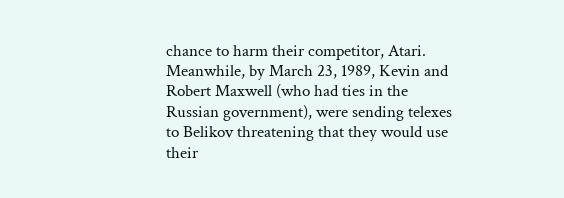chance to harm their competitor, Atari. Meanwhile, by March 23, 1989, Kevin and Robert Maxwell (who had ties in the Russian government), were sending telexes to Belikov threatening that they would use their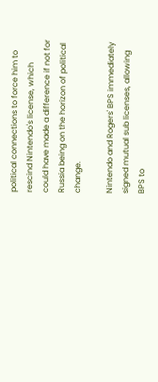political connections to force him to rescind Nintendo's license, which could have made a difference if not for Russia being on the horizon of political change.

Nintendo and Rogers' BPS immediately signed mutual sub licenses, allowing BPS to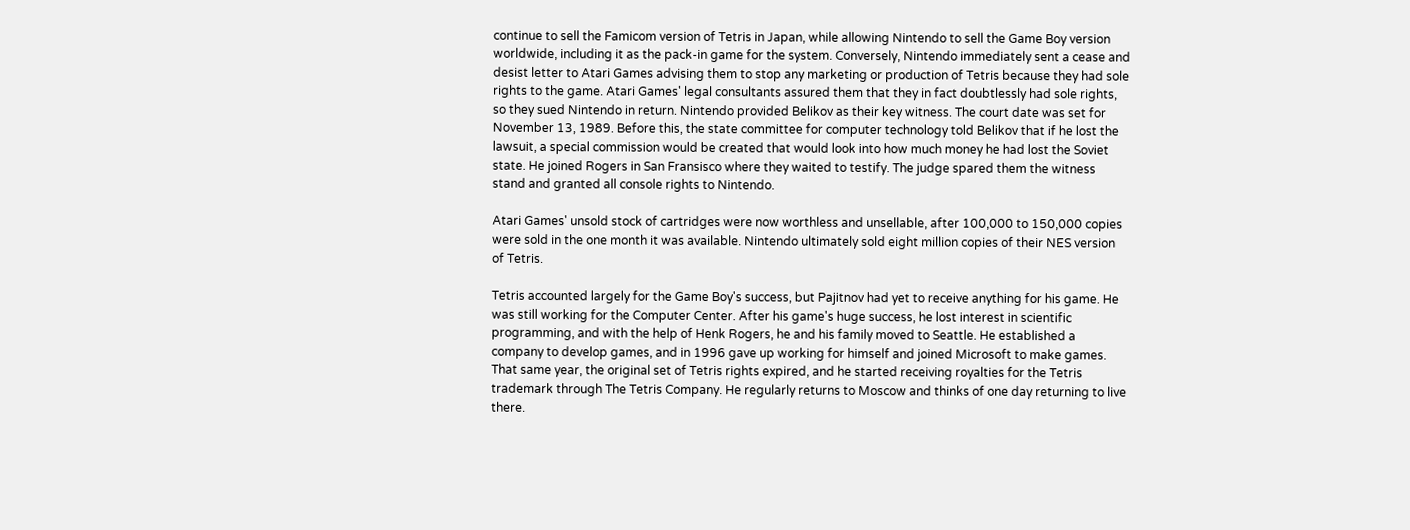continue to sell the Famicom version of Tetris in Japan, while allowing Nintendo to sell the Game Boy version worldwide, including it as the pack-in game for the system. Conversely, Nintendo immediately sent a cease and desist letter to Atari Games advising them to stop any marketing or production of Tetris because they had sole rights to the game. Atari Games' legal consultants assured them that they in fact doubtlessly had sole rights, so they sued Nintendo in return. Nintendo provided Belikov as their key witness. The court date was set for November 13, 1989. Before this, the state committee for computer technology told Belikov that if he lost the lawsuit, a special commission would be created that would look into how much money he had lost the Soviet state. He joined Rogers in San Fransisco where they waited to testify. The judge spared them the witness stand and granted all console rights to Nintendo.

Atari Games' unsold stock of cartridges were now worthless and unsellable, after 100,000 to 150,000 copies were sold in the one month it was available. Nintendo ultimately sold eight million copies of their NES version of Tetris.

Tetris accounted largely for the Game Boy's success, but Pajitnov had yet to receive anything for his game. He was still working for the Computer Center. After his game's huge success, he lost interest in scientific programming, and with the help of Henk Rogers, he and his family moved to Seattle. He established a company to develop games, and in 1996 gave up working for himself and joined Microsoft to make games. That same year, the original set of Tetris rights expired, and he started receiving royalties for the Tetris trademark through The Tetris Company. He regularly returns to Moscow and thinks of one day returning to live there.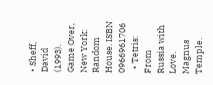• Sheff, David (1993). Game Over, New York: Random House. ISBN 0966961706
  • Tetris: From Russia with Love. Magnus Temple.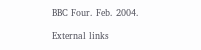BBC Four. Feb. 2004.

External links